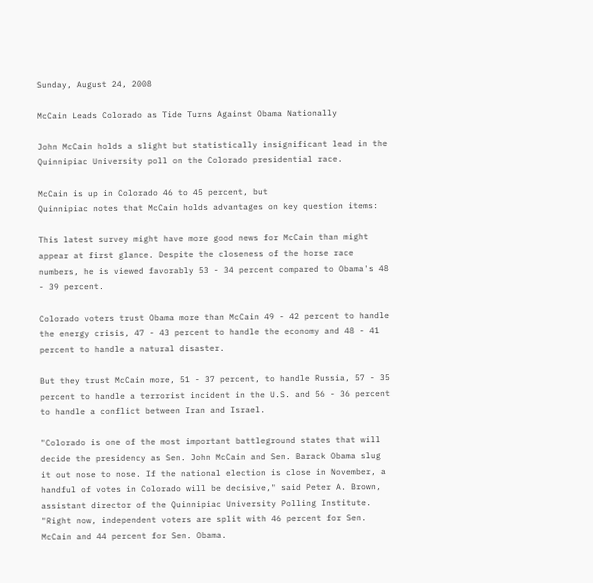Sunday, August 24, 2008

McCain Leads Colorado as Tide Turns Against Obama Nationally

John McCain holds a slight but statistically insignificant lead in the Quinnipiac University poll on the Colorado presidential race.

McCain is up in Colorado 46 to 45 percent, but
Quinnipiac notes that McCain holds advantages on key question items:

This latest survey might have more good news for McCain than might appear at first glance. Despite the closeness of the horse race numbers, he is viewed favorably 53 - 34 percent compared to Obama's 48 - 39 percent.

Colorado voters trust Obama more than McCain 49 - 42 percent to handle the energy crisis, 47 - 43 percent to handle the economy and 48 - 41 percent to handle a natural disaster.

But they trust McCain more, 51 - 37 percent, to handle Russia, 57 - 35 percent to handle a terrorist incident in the U.S. and 56 - 36 percent to handle a conflict between Iran and Israel.

"Colorado is one of the most important battleground states that will decide the presidency as Sen. John McCain and Sen. Barack Obama slug it out nose to nose. If the national election is close in November, a handful of votes in Colorado will be decisive," said Peter A. Brown, assistant director of the Quinnipiac University Polling Institute. "Right now, independent voters are split with 46 percent for Sen. McCain and 44 percent for Sen. Obama.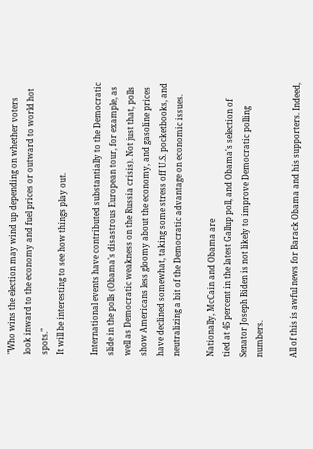"Who wins the election may wind up depending on whether voters look inward to the economy and fuel prices or outward to world hot spots."
It will be interesting to see how things play out.

International events have contributed substantially to the Democratic slide in the polls (Obama's disastrous European tour, for example, as well as Democratic weakness on the Russia crisis). Not just that, polls show Americans less gloomy about the economy, and gasoline prices have declined somewhat, taking some stress off U.S. pocketbooks, and neutralizing a bit of the Democratic advantage on economic issues.

Nationally, McCain and Obama are
tied at 45 percent in the latest Gallup poll, and Obama's selection of Senator Joseph Biden is not likely to improve Democratic polling numbers.

All of this is awful news for Barack Obama and his supporters. Indeed,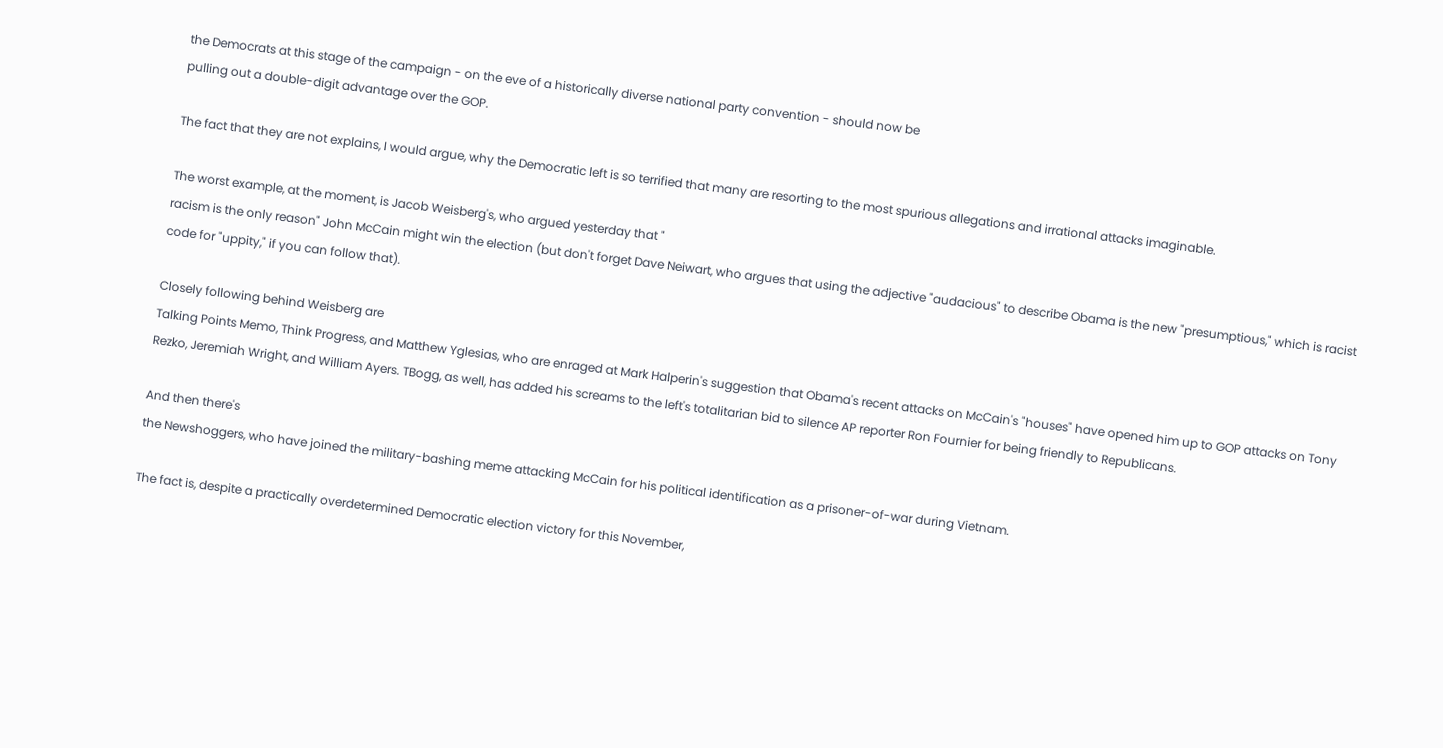the Democrats at this stage of the campaign - on the eve of a historically diverse national party convention - should now be
pulling out a double-digit advantage over the GOP.

The fact that they are not explains, I would argue, why the Democratic left is so terrified that many are resorting to the most spurious allegations and irrational attacks imaginable.

The worst example, at the moment, is Jacob Weisberg's, who argued yesterday that "
racism is the only reason" John McCain might win the election (but don't forget Dave Neiwart, who argues that using the adjective "audacious" to describe Obama is the new "presumptious," which is racist code for "uppity," if you can follow that).

Closely following behind Weisberg are
Talking Points Memo, Think Progress, and Matthew Yglesias, who are enraged at Mark Halperin's suggestion that Obama's recent attacks on McCain's "houses" have opened him up to GOP attacks on Tony Rezko, Jeremiah Wright, and William Ayers. TBogg, as well, has added his screams to the left's totalitarian bid to silence AP reporter Ron Fournier for being friendly to Republicans.

And then there's
the Newshoggers, who have joined the military-bashing meme attacking McCain for his political identification as a prisoner-of-war during Vietnam.

The fact is, despite a practically overdetermined Democratic election victory for this November,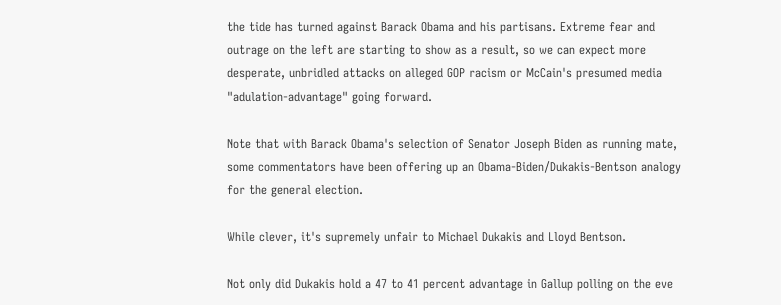the tide has turned against Barack Obama and his partisans. Extreme fear and outrage on the left are starting to show as a result, so we can expect more desperate, unbridled attacks on alleged GOP racism or McCain's presumed media "adulation-advantage" going forward.

Note that with Barack Obama's selection of Senator Joseph Biden as running mate, some commentators have been offering up an Obama-Biden/Dukakis-Bentson analogy for the general election.

While clever, it's supremely unfair to Michael Dukakis and Lloyd Bentson.

Not only did Dukakis hold a 47 to 41 percent advantage in Gallup polling on the eve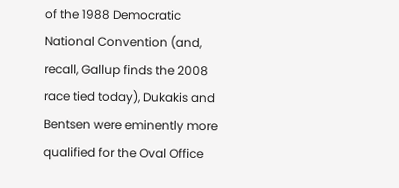of the 1988 Democratic National Convention (and, recall, Gallup finds the 2008 race tied today), Dukakis and Bentsen were eminently more qualified for the Oval Office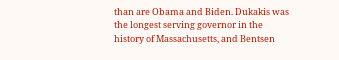than are Obama and Biden. Dukakis was the longest serving governor in the history of Massachusetts, and Bentsen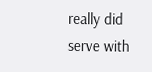really did serve with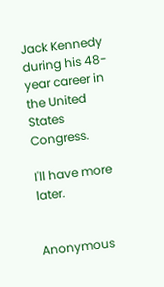Jack Kennedy during his 48-year career in the United States Congress.

I'll have more later.


Anonymous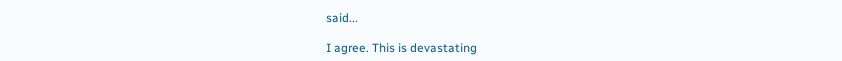said...

I agree. This is devastating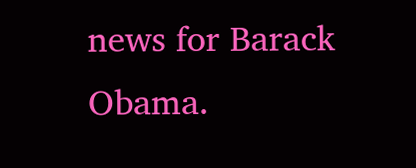news for Barack Obama.